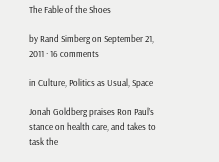The Fable of the Shoes

by Rand Simberg on September 21, 2011 · 16 comments

in Culture, Politics as Usual, Space

Jonah Goldberg praises Ron Paul’s stance on health care, and takes to task the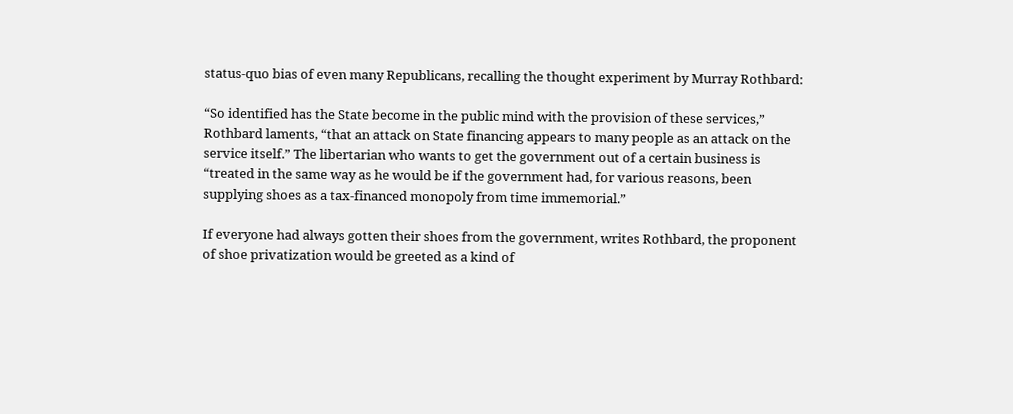status-quo bias of even many Republicans, recalling the thought experiment by Murray Rothbard:

“So identified has the State become in the public mind with the provision of these services,” Rothbard laments, “that an attack on State financing appears to many people as an attack on the service itself.” The libertarian who wants to get the government out of a certain business is “treated in the same way as he would be if the government had, for various reasons, been supplying shoes as a tax-financed monopoly from time immemorial.”

If everyone had always gotten their shoes from the government, writes Rothbard, the proponent of shoe privatization would be greeted as a kind of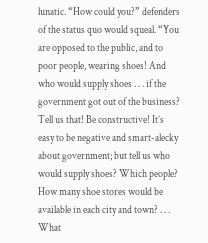lunatic. “How could you?” defenders of the status quo would squeal. “You are opposed to the public, and to poor people, wearing shoes! And who would supply shoes . . . if the government got out of the business? Tell us that! Be constructive! It’s easy to be negative and smart-alecky about government; but tell us who would supply shoes? Which people? How many shoe stores would be available in each city and town? . . . What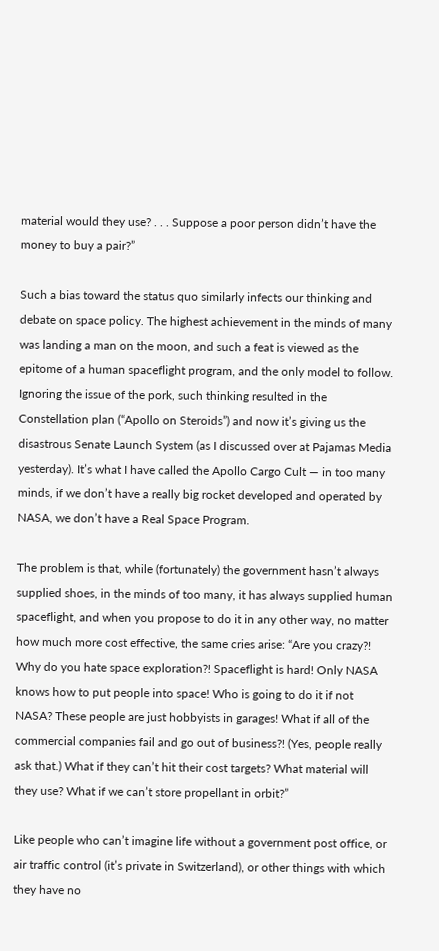material would they use? . . . Suppose a poor person didn’t have the money to buy a pair?”

Such a bias toward the status quo similarly infects our thinking and debate on space policy. The highest achievement in the minds of many was landing a man on the moon, and such a feat is viewed as the epitome of a human spaceflight program, and the only model to follow. Ignoring the issue of the pork, such thinking resulted in the Constellation plan (“Apollo on Steroids”) and now it’s giving us the disastrous Senate Launch System (as I discussed over at Pajamas Media yesterday). It’s what I have called the Apollo Cargo Cult — in too many minds, if we don’t have a really big rocket developed and operated by NASA, we don’t have a Real Space Program.

The problem is that, while (fortunately) the government hasn’t always supplied shoes, in the minds of too many, it has always supplied human spaceflight, and when you propose to do it in any other way, no matter how much more cost effective, the same cries arise: “Are you crazy?! Why do you hate space exploration?! Spaceflight is hard! Only NASA knows how to put people into space! Who is going to do it if not NASA? These people are just hobbyists in garages! What if all of the commercial companies fail and go out of business?! (Yes, people really ask that.) What if they can’t hit their cost targets? What material will they use? What if we can’t store propellant in orbit?”

Like people who can’t imagine life without a government post office, or air traffic control (it’s private in Switzerland), or other things with which they have no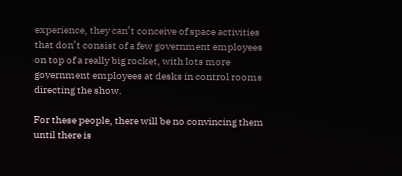experience, they can’t conceive of space activities that don’t consist of a few government employees on top of a really big rocket, with lots more government employees at desks in control rooms directing the show.

For these people, there will be no convincing them until there is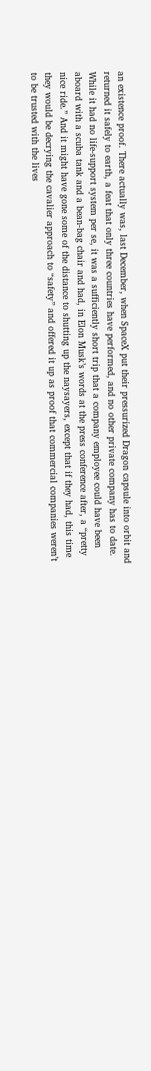an existence proof. There actually was, last December, when SpaceX put their pressurized Dragon capsule into orbit and returned it safely to earth, a feat that only three countries have performed, and no other private company has to date. While it had no life-support system per se, it was a sufficiently short trip that a company employee could have been aboard with a scuba tank and a bean-bag chair and had, in Elon Musk’s words at the press conference after, a “pretty nice ride.” And it might have gone some of the distance to shutting up the naysayers, except that if they had, this time they would be decrying the cavalier approach to “safety” and offered it up as proof that commercial companies weren’t to be trusted with the lives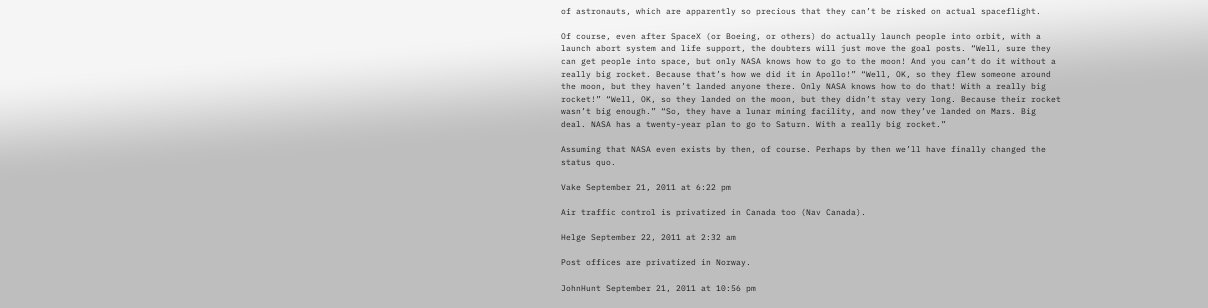of astronauts, which are apparently so precious that they can’t be risked on actual spaceflight.

Of course, even after SpaceX (or Boeing, or others) do actually launch people into orbit, with a launch abort system and life support, the doubters will just move the goal posts. “Well, sure they can get people into space, but only NASA knows how to go to the moon! And you can’t do it without a really big rocket. Because that’s how we did it in Apollo!” “Well, OK, so they flew someone around the moon, but they haven’t landed anyone there. Only NASA knows how to do that! With a really big rocket!” “Well, OK, so they landed on the moon, but they didn’t stay very long. Because their rocket wasn’t big enough.” “So, they have a lunar mining facility, and now they’ve landed on Mars. Big deal. NASA has a twenty-year plan to go to Saturn. With a really big rocket.”

Assuming that NASA even exists by then, of course. Perhaps by then we’ll have finally changed the status quo.

Vake September 21, 2011 at 6:22 pm

Air traffic control is privatized in Canada too (Nav Canada).

Helge September 22, 2011 at 2:32 am

Post offices are privatized in Norway.

JohnHunt September 21, 2011 at 10:56 pm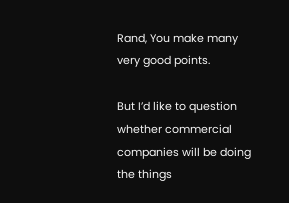Rand, You make many very good points.

But I’d like to question whether commercial companies will be doing the things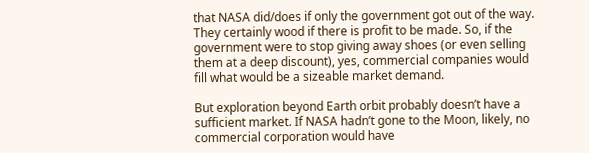that NASA did/does if only the government got out of the way. They certainly wood if there is profit to be made. So, if the government were to stop giving away shoes (or even selling them at a deep discount), yes, commercial companies would fill what would be a sizeable market demand.

But exploration beyond Earth orbit probably doesn’t have a sufficient market. If NASA hadn’t gone to the Moon, likely, no commercial corporation would have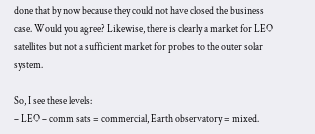done that by now because they could not have closed the business case. Would you agree? Likewise, there is clearly a market for LEO satellites but not a sufficient market for probes to the outer solar system.

So, I see these levels:
– LEO – comm sats = commercial, Earth observatory = mixed.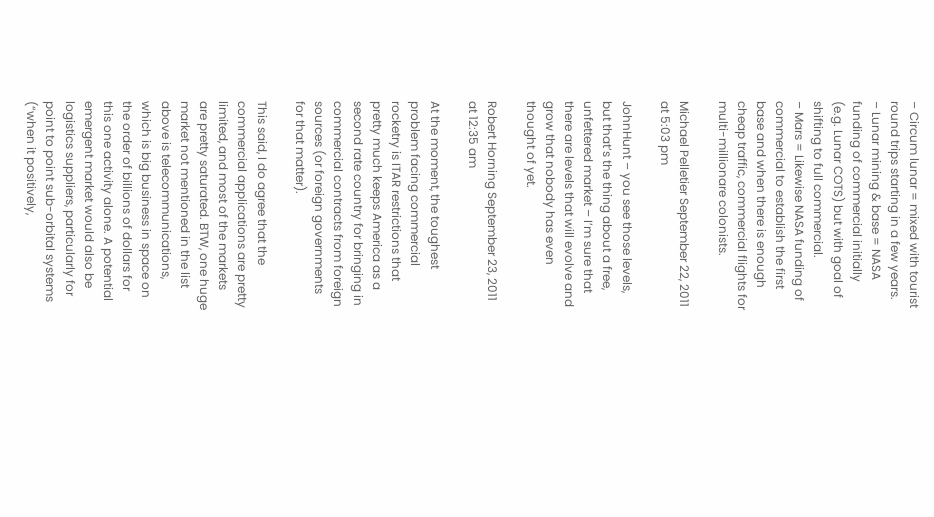– Circum lunar = mixed with tourist round trips starting in a few years.
– Lunar mining & base = NASA funding of commercial initially (e.g. Lunar COTS) but with goal of shifting to full commercial.
– Mars = Likewise NASA funding of commercial to establish the first base and when there is enough cheap traffic, commercial flights for multi-millionare colonists.

Michael Pelletier September 22, 2011 at 5:03 pm

JohnHunt – you see those levels, but that’s the thing about a free, unfettered market – I’m sure that there are levels that will evolve and grow that nobody has even thought of yet.

Robert Horning September 23, 2011 at 12:35 am

At the moment, the toughest problem facing commercial rocketry is ITAR restrictions that pretty much keeps America as a second rate country for bringing in commercial contracts from foreign sources (or foreign governments for that matter).

This said, I do agree that the commercial applications are pretty limited, and most of the markets are pretty saturated. BTW, one huge market not mentioned in the list above is telecommunications, which is big business in space on the order of billions of dollars for this one activity alone. A potential emergent market would also be logistics suppliers, particularly for point to point sub-orbital systems (“when it positively,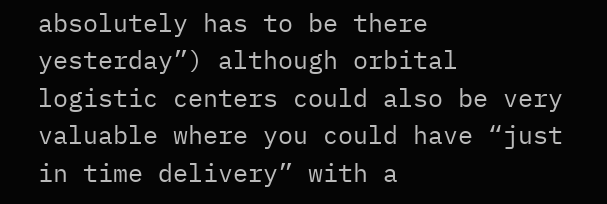absolutely has to be there yesterday”) although orbital logistic centers could also be very valuable where you could have “just in time delivery” with a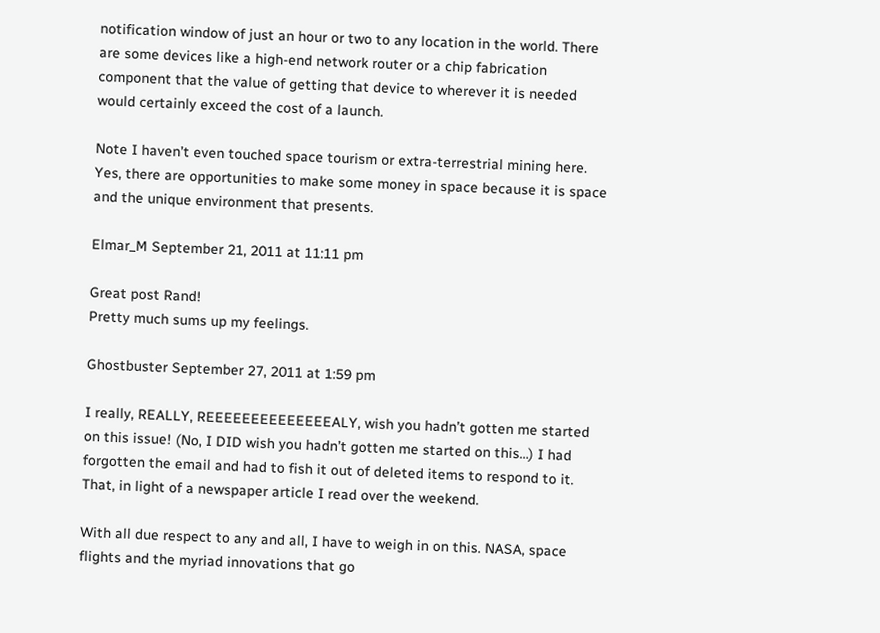notification window of just an hour or two to any location in the world. There are some devices like a high-end network router or a chip fabrication component that the value of getting that device to wherever it is needed would certainly exceed the cost of a launch.

Note I haven’t even touched space tourism or extra-terrestrial mining here. Yes, there are opportunities to make some money in space because it is space and the unique environment that presents.

Elmar_M September 21, 2011 at 11:11 pm

Great post Rand!
Pretty much sums up my feelings.

Ghostbuster September 27, 2011 at 1:59 pm

I really, REALLY, REEEEEEEEEEEEEEALY, wish you hadn’t gotten me started on this issue! (No, I DID wish you hadn’t gotten me started on this…) I had forgotten the email and had to fish it out of deleted items to respond to it. That, in light of a newspaper article I read over the weekend.

With all due respect to any and all, I have to weigh in on this. NASA, space flights and the myriad innovations that go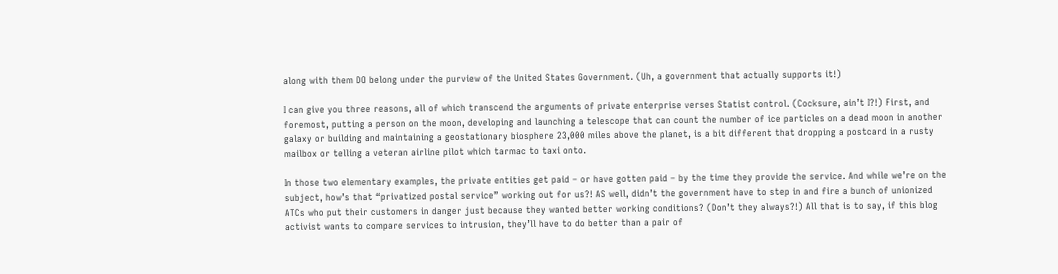along with them DO belong under the purview of the United States Government. (Uh, a government that actually supports it!)

I can give you three reasons, all of which transcend the arguments of private enterprise verses Statist control. (Cocksure, ain’t I?!) First, and foremost, putting a person on the moon, developing and launching a telescope that can count the number of ice particles on a dead moon in another galaxy or building and maintaining a geostationary biosphere 23,000 miles above the planet, is a bit different that dropping a postcard in a rusty mailbox or telling a veteran airline pilot which tarmac to taxi onto.

In those two elementary examples, the private entities get paid – or have gotten paid – by the time they provide the service. And while we’re on the subject, how’s that “privatized postal service” working out for us?! AS well, didn’t the government have to step in and fire a bunch of unionized ATCs who put their customers in danger just because they wanted better working conditions? (Don’t they always?!) All that is to say, if this blog activist wants to compare services to intrusion, they’ll have to do better than a pair of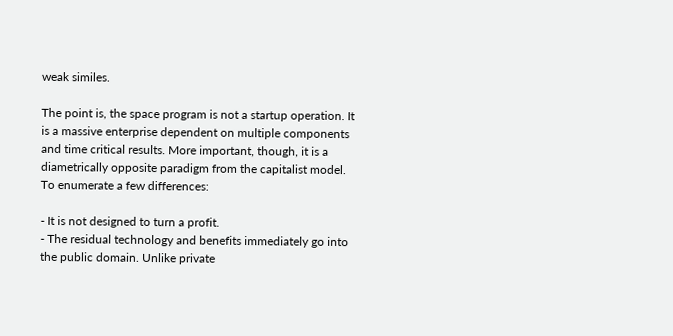weak similes.

The point is, the space program is not a startup operation. It is a massive enterprise dependent on multiple components and time critical results. More important, though, it is a diametrically opposite paradigm from the capitalist model. To enumerate a few differences:

- It is not designed to turn a profit.
- The residual technology and benefits immediately go into the public domain. Unlike private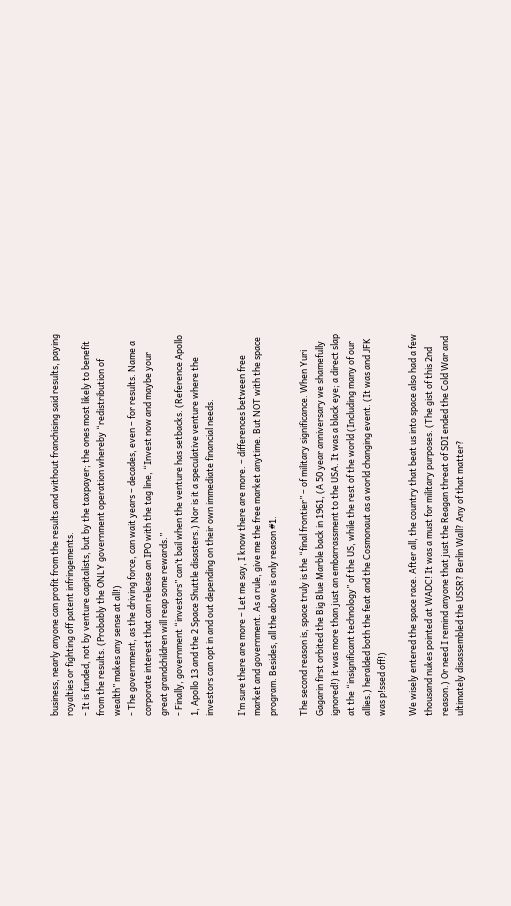business, nearly anyone can profit from the results and without franchising said results, paying royalties or fighting off patent infringements.
- It is funded, not by venture capitalists, but by the taxpayer; the ones most likely to benefit from the results. (Probably the ONLY government operation whereby “redistribution of wealth” makes any sense at all!)
- The government, as the driving force, can wait years – decades, even – for results. Name a corporate interest that can release an IPO with the tag line, “Invest now and maybe your great grandchildren will reap some rewards.”
- Finally, government “investors” can’t bail when the venture has setbacks. (Reference Apollo 1, Apollo 13 and the 2 Space Shuttle disasters.) Nor is it a speculative venture where the investors can opt in and out depending on their own immediate financial needs.

I’m sure there are more – Let me say, I know there are more. – differences between free market and government. As a rule, give me the free market anytime. But NOT with the space program. Besides, all the above is only reason #1.

The second reason is, space truly is the “final frontier” – of military significance. When Yuri Gagarin first orbited the Big Blue Marble back in 1961, (A 50 year anniversary we shamefully ignored!) it was more than just an embarrassment to the USA. It was a black eye; a direct slap at the “insignificant technology” of the US, while the rest of the world (Including many of our allies.) heralded both the feat and the Cosmonaut as a world changing event. (It was and JFK was p!ssed off!)

We wisely entered the space race. After all, the country that beat us into space also had a few thousand nukes pointed at WADC! It was a must for military purposes. (The gist of this 2nd reason.) Or need I remind anyone that just the Reagan threat of SDI ended the Cold War and ultimately disassembled the USSR? Berlin Wall? Any of that matter?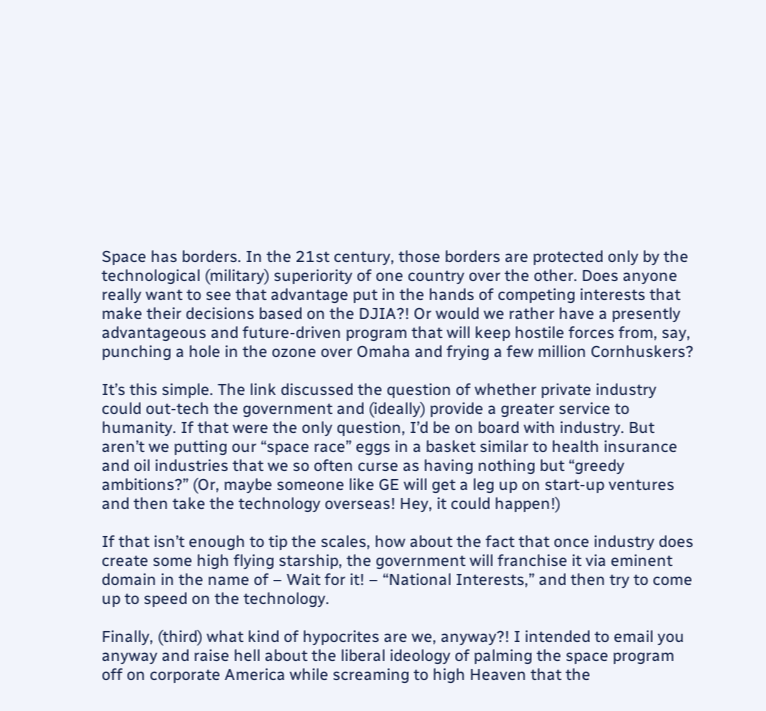Space has borders. In the 21st century, those borders are protected only by the technological (military) superiority of one country over the other. Does anyone really want to see that advantage put in the hands of competing interests that make their decisions based on the DJIA?! Or would we rather have a presently advantageous and future-driven program that will keep hostile forces from, say, punching a hole in the ozone over Omaha and frying a few million Cornhuskers?

It’s this simple. The link discussed the question of whether private industry could out-tech the government and (ideally) provide a greater service to humanity. If that were the only question, I’d be on board with industry. But aren’t we putting our “space race” eggs in a basket similar to health insurance and oil industries that we so often curse as having nothing but “greedy ambitions?” (Or, maybe someone like GE will get a leg up on start-up ventures and then take the technology overseas! Hey, it could happen!)

If that isn’t enough to tip the scales, how about the fact that once industry does create some high flying starship, the government will franchise it via eminent domain in the name of – Wait for it! – “National Interests,” and then try to come up to speed on the technology.

Finally, (third) what kind of hypocrites are we, anyway?! I intended to email you anyway and raise hell about the liberal ideology of palming the space program off on corporate America while screaming to high Heaven that the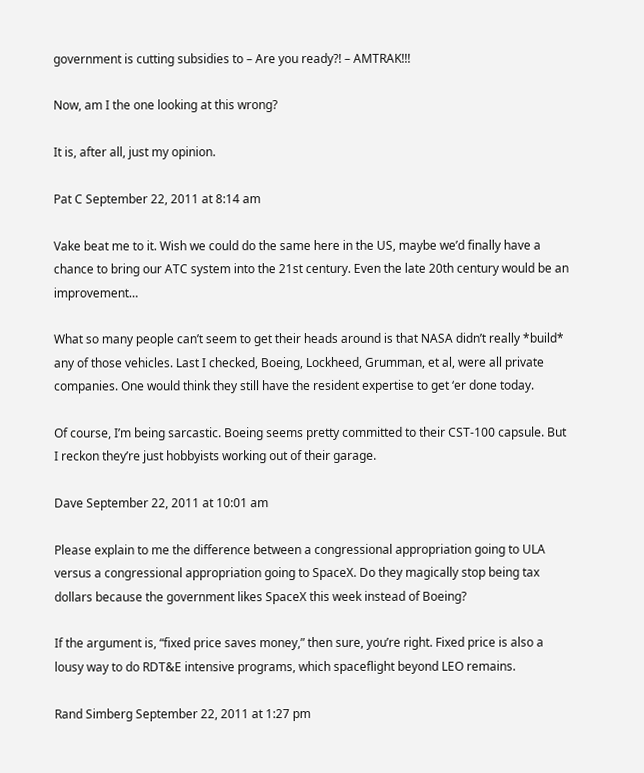government is cutting subsidies to – Are you ready?! – AMTRAK!!!

Now, am I the one looking at this wrong?

It is, after all, just my opinion.

Pat C September 22, 2011 at 8:14 am

Vake beat me to it. Wish we could do the same here in the US, maybe we’d finally have a chance to bring our ATC system into the 21st century. Even the late 20th century would be an improvement…

What so many people can’t seem to get their heads around is that NASA didn’t really *build* any of those vehicles. Last I checked, Boeing, Lockheed, Grumman, et al, were all private companies. One would think they still have the resident expertise to get ‘er done today.

Of course, I’m being sarcastic. Boeing seems pretty committed to their CST-100 capsule. But I reckon they’re just hobbyists working out of their garage.

Dave September 22, 2011 at 10:01 am

Please explain to me the difference between a congressional appropriation going to ULA versus a congressional appropriation going to SpaceX. Do they magically stop being tax dollars because the government likes SpaceX this week instead of Boeing?

If the argument is, “fixed price saves money,” then sure, you’re right. Fixed price is also a lousy way to do RDT&E intensive programs, which spaceflight beyond LEO remains.

Rand Simberg September 22, 2011 at 1:27 pm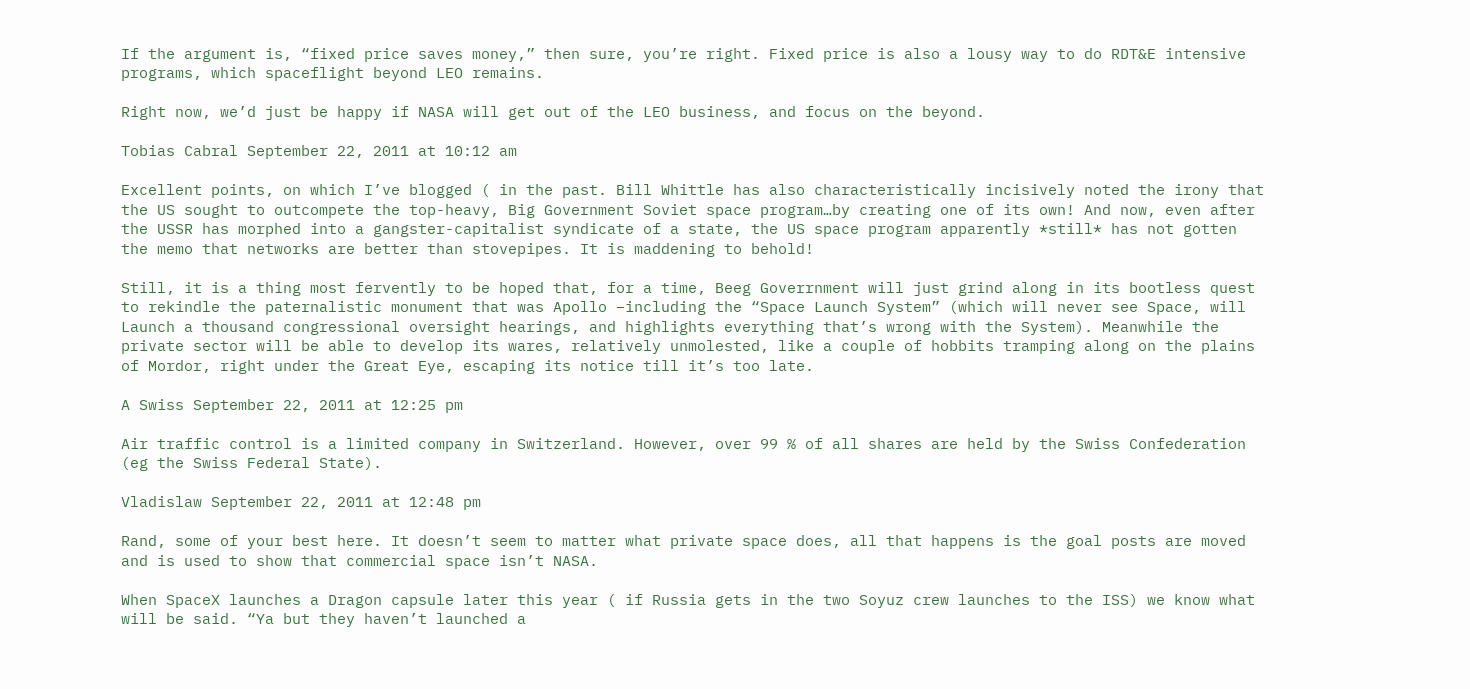If the argument is, “fixed price saves money,” then sure, you’re right. Fixed price is also a lousy way to do RDT&E intensive programs, which spaceflight beyond LEO remains.

Right now, we’d just be happy if NASA will get out of the LEO business, and focus on the beyond.

Tobias Cabral September 22, 2011 at 10:12 am

Excellent points, on which I’ve blogged ( in the past. Bill Whittle has also characteristically incisively noted the irony that the US sought to outcompete the top-heavy, Big Government Soviet space program…by creating one of its own! And now, even after the USSR has morphed into a gangster-capitalist syndicate of a state, the US space program apparently *still* has not gotten the memo that networks are better than stovepipes. It is maddening to behold!

Still, it is a thing most fervently to be hoped that, for a time, Beeg Goverrnment will just grind along in its bootless quest to rekindle the paternalistic monument that was Apollo –including the “Space Launch System” (which will never see Space, will Launch a thousand congressional oversight hearings, and highlights everything that’s wrong with the System). Meanwhile the private sector will be able to develop its wares, relatively unmolested, like a couple of hobbits tramping along on the plains of Mordor, right under the Great Eye, escaping its notice till it’s too late.

A Swiss September 22, 2011 at 12:25 pm

Air traffic control is a limited company in Switzerland. However, over 99 % of all shares are held by the Swiss Confederation (eg the Swiss Federal State).

Vladislaw September 22, 2011 at 12:48 pm

Rand, some of your best here. It doesn’t seem to matter what private space does, all that happens is the goal posts are moved and is used to show that commercial space isn’t NASA.

When SpaceX launches a Dragon capsule later this year ( if Russia gets in the two Soyuz crew launches to the ISS) we know what will be said. “Ya but they haven’t launched a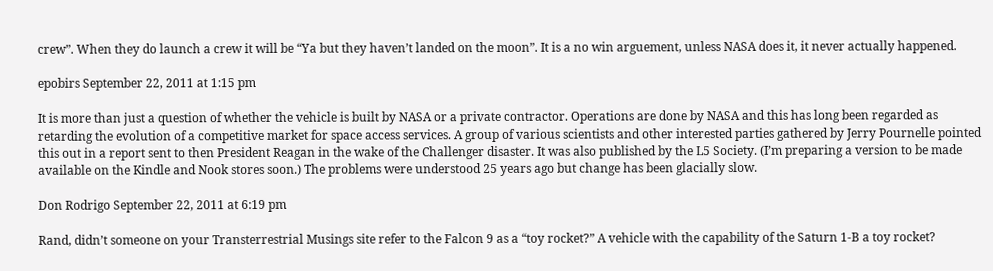crew”. When they do launch a crew it will be “Ya but they haven’t landed on the moon”. It is a no win arguement, unless NASA does it, it never actually happened.

epobirs September 22, 2011 at 1:15 pm

It is more than just a question of whether the vehicle is built by NASA or a private contractor. Operations are done by NASA and this has long been regarded as retarding the evolution of a competitive market for space access services. A group of various scientists and other interested parties gathered by Jerry Pournelle pointed this out in a report sent to then President Reagan in the wake of the Challenger disaster. It was also published by the L5 Society. (I’m preparing a version to be made available on the Kindle and Nook stores soon.) The problems were understood 25 years ago but change has been glacially slow.

Don Rodrigo September 22, 2011 at 6:19 pm

Rand, didn’t someone on your Transterrestrial Musings site refer to the Falcon 9 as a “toy rocket?” A vehicle with the capability of the Saturn 1-B a toy rocket?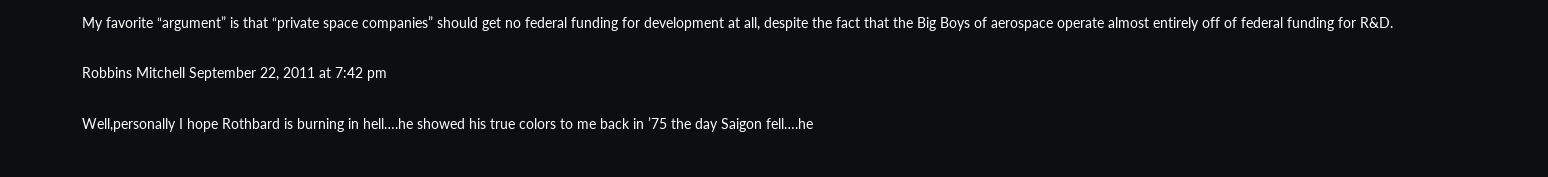My favorite “argument” is that “private space companies” should get no federal funding for development at all, despite the fact that the Big Boys of aerospace operate almost entirely off of federal funding for R&D.

Robbins Mitchell September 22, 2011 at 7:42 pm

Well,personally I hope Rothbard is burning in hell….he showed his true colors to me back in ’75 the day Saigon fell….he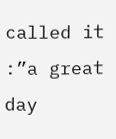called it :”a great day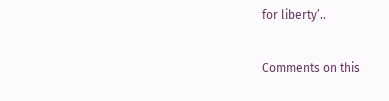for liberty’..

Comments on this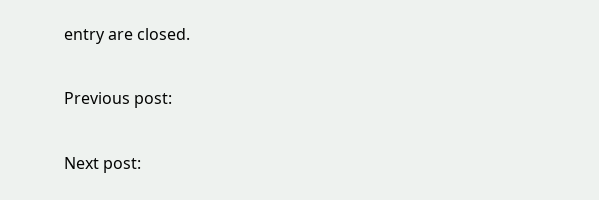entry are closed.

Previous post:

Next post: